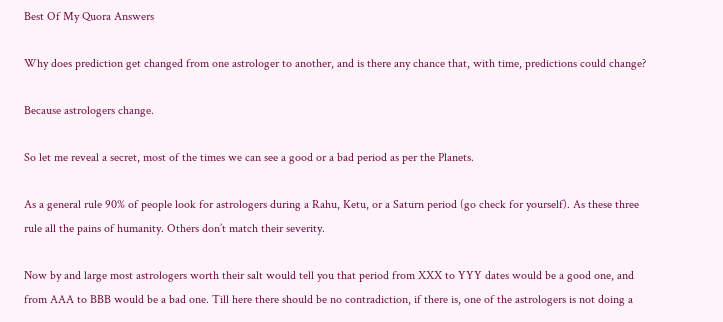Best Of My Quora Answers

Why does prediction get changed from one astrologer to another, and is there any chance that, with time, predictions could change?

Because astrologers change.

So let me reveal a secret, most of the times we can see a good or a bad period as per the Planets.

As a general rule 90% of people look for astrologers during a Rahu, Ketu, or a Saturn period (go check for yourself). As these three rule all the pains of humanity. Others don’t match their severity.

Now by and large most astrologers worth their salt would tell you that period from XXX to YYY dates would be a good one, and from AAA to BBB would be a bad one. Till here there should be no contradiction, if there is, one of the astrologers is not doing a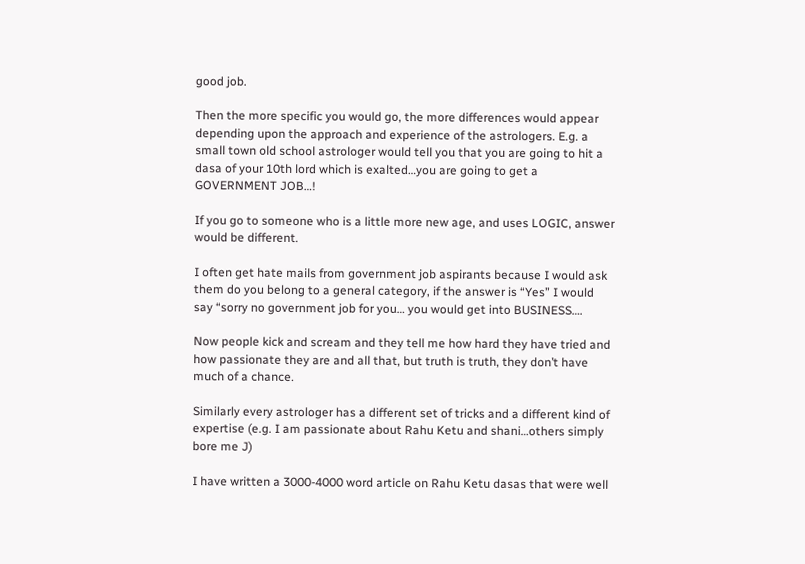good job.

Then the more specific you would go, the more differences would appear depending upon the approach and experience of the astrologers. E.g. a small town old school astrologer would tell you that you are going to hit a dasa of your 10th lord which is exalted…you are going to get a GOVERNMENT JOB…!

If you go to someone who is a little more new age, and uses LOGIC, answer would be different.

I often get hate mails from government job aspirants because I would ask them do you belong to a general category, if the answer is “Yes” I would say “sorry no government job for you… you would get into BUSINESS….

Now people kick and scream and they tell me how hard they have tried and how passionate they are and all that, but truth is truth, they don’t have much of a chance.

Similarly every astrologer has a different set of tricks and a different kind of expertise (e.g. I am passionate about Rahu Ketu and shani…others simply bore me J)

I have written a 3000-4000 word article on Rahu Ketu dasas that were well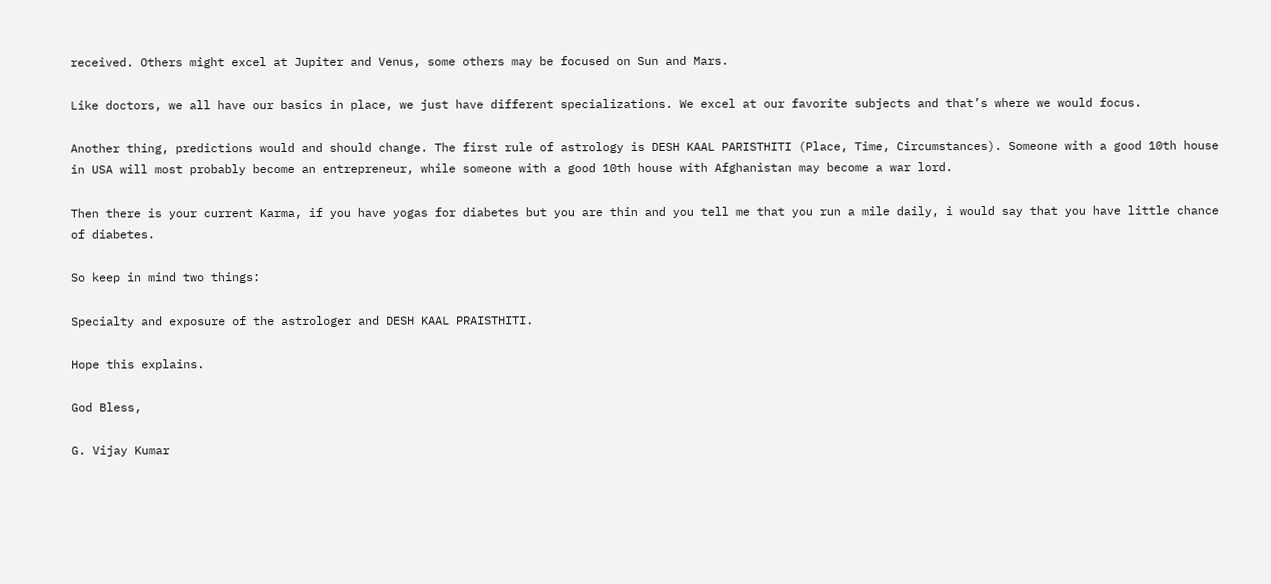received. Others might excel at Jupiter and Venus, some others may be focused on Sun and Mars.

Like doctors, we all have our basics in place, we just have different specializations. We excel at our favorite subjects and that’s where we would focus.

Another thing, predictions would and should change. The first rule of astrology is DESH KAAL PARISTHITI (Place, Time, Circumstances). Someone with a good 10th house in USA will most probably become an entrepreneur, while someone with a good 10th house with Afghanistan may become a war lord.

Then there is your current Karma, if you have yogas for diabetes but you are thin and you tell me that you run a mile daily, i would say that you have little chance of diabetes.

So keep in mind two things:

Specialty and exposure of the astrologer and DESH KAAL PRAISTHITI.

Hope this explains.

God Bless,

G. Vijay Kumar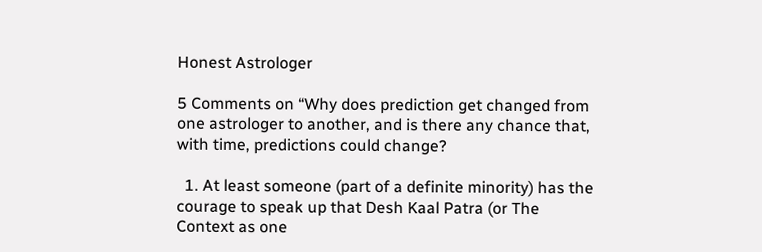Honest Astrologer

5 Comments on “Why does prediction get changed from one astrologer to another, and is there any chance that, with time, predictions could change?

  1. At least someone (part of a definite minority) has the courage to speak up that Desh Kaal Patra (or The Context as one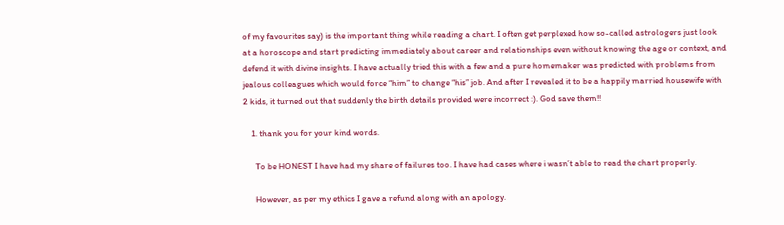of my favourites say) is the important thing while reading a chart. I often get perplexed how so-called astrologers just look at a horoscope and start predicting immediately about career and relationships even without knowing the age or context, and defend it with divine insights. I have actually tried this with a few and a pure homemaker was predicted with problems from jealous colleagues which would force “him” to change “his” job. And after I revealed it to be a happily married housewife with 2 kids, it turned out that suddenly the birth details provided were incorrect :). God save them!!

    1. thank you for your kind words.

      To be HONEST I have had my share of failures too. I have had cases where i wasn’t able to read the chart properly.

      However, as per my ethics I gave a refund along with an apology.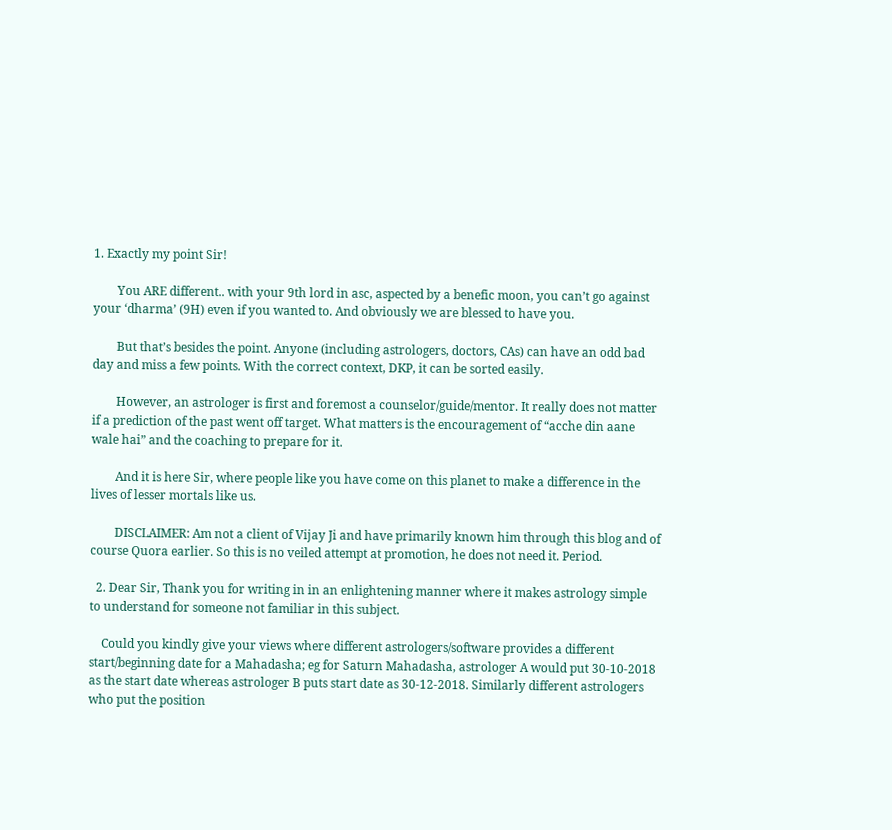1. Exactly my point Sir!

        You ARE different.. with your 9th lord in asc, aspected by a benefic moon, you can’t go against your ‘dharma’ (9H) even if you wanted to. And obviously we are blessed to have you.

        But that’s besides the point. Anyone (including astrologers, doctors, CAs) can have an odd bad day and miss a few points. With the correct context, DKP, it can be sorted easily.

        However, an astrologer is first and foremost a counselor/guide/mentor. It really does not matter if a prediction of the past went off target. What matters is the encouragement of “acche din aane wale hai” and the coaching to prepare for it.

        And it is here Sir, where people like you have come on this planet to make a difference in the lives of lesser mortals like us.

        DISCLAIMER: Am not a client of Vijay Ji and have primarily known him through this blog and of course Quora earlier. So this is no veiled attempt at promotion, he does not need it. Period.

  2. Dear Sir, Thank you for writing in in an enlightening manner where it makes astrology simple to understand for someone not familiar in this subject.

    Could you kindly give your views where different astrologers/software provides a different start/beginning date for a Mahadasha; eg for Saturn Mahadasha, astrologer A would put 30-10-2018 as the start date whereas astrologer B puts start date as 30-12-2018. Similarly different astrologers who put the position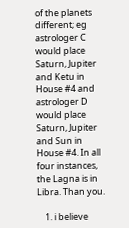of the planets different; eg astrologer C would place Saturn, Jupiter and Ketu in House #4 and astrologer D would place Saturn, Jupiter and Sun in House #4. In all four instances, the Lagna is in Libra. Than you.

    1. i believe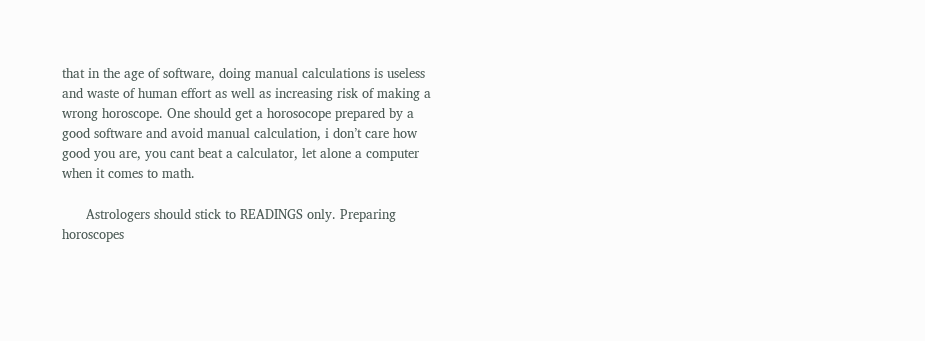that in the age of software, doing manual calculations is useless and waste of human effort as well as increasing risk of making a wrong horoscope. One should get a horosocope prepared by a good software and avoid manual calculation, i don’t care how good you are, you cant beat a calculator, let alone a computer when it comes to math.

      Astrologers should stick to READINGS only. Preparing horoscopes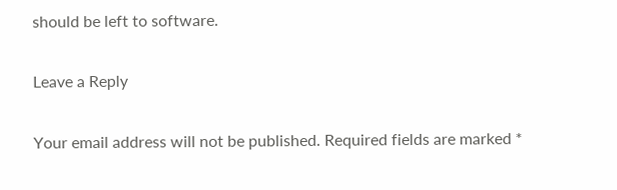should be left to software.

Leave a Reply

Your email address will not be published. Required fields are marked *